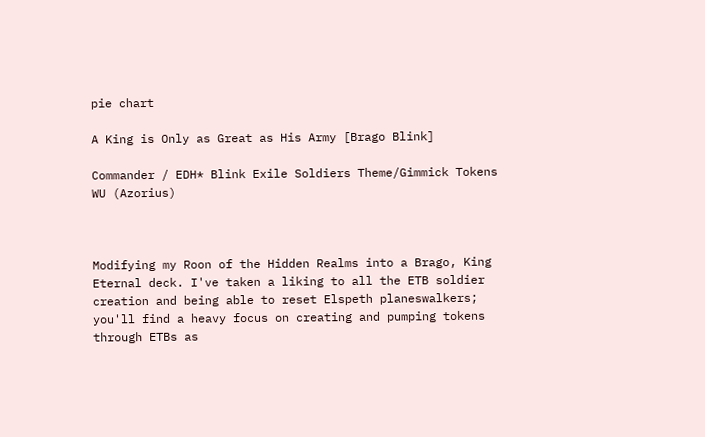pie chart

A King is Only as Great as His Army [Brago Blink]

Commander / EDH* Blink Exile Soldiers Theme/Gimmick Tokens WU (Azorius)



Modifying my Roon of the Hidden Realms into a Brago, King Eternal deck. I've taken a liking to all the ETB soldier creation and being able to reset Elspeth planeswalkers; you'll find a heavy focus on creating and pumping tokens through ETBs as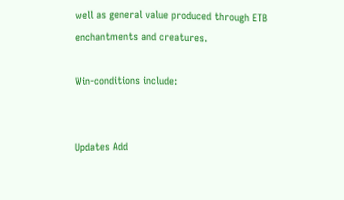well as general value produced through ETB enchantments and creatures.

Win-conditions include:


Updates Add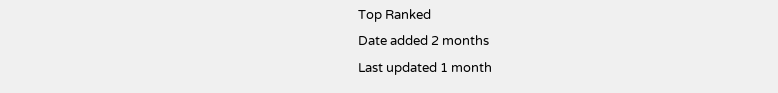Top Ranked
Date added 2 months
Last updated 1 month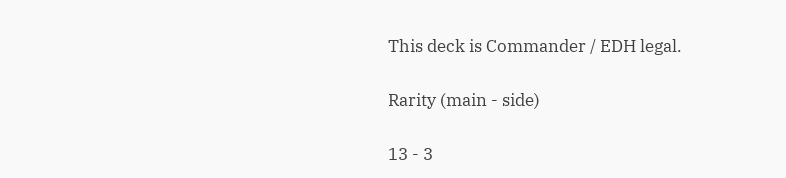This deck is Commander / EDH legal.

Rarity (main - side)

13 - 3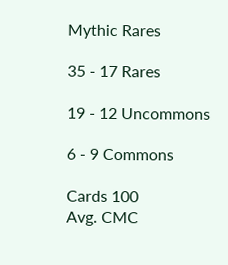Mythic Rares

35 - 17 Rares

19 - 12 Uncommons

6 - 9 Commons

Cards 100
Avg. CMC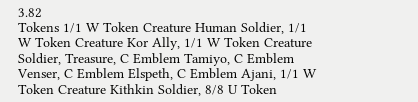3.82
Tokens 1/1 W Token Creature Human Soldier, 1/1 W Token Creature Kor Ally, 1/1 W Token Creature Soldier, Treasure, C Emblem Tamiyo, C Emblem Venser, C Emblem Elspeth, C Emblem Ajani, 1/1 W Token Creature Kithkin Soldier, 8/8 U Token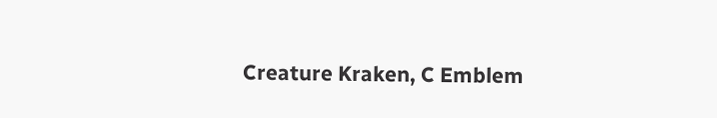Creature Kraken, C Emblem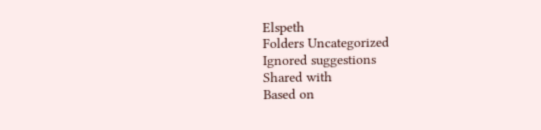Elspeth
Folders Uncategorized
Ignored suggestions
Shared with
Based on